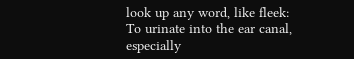look up any word, like fleek:
To urinate into the ear canal, especially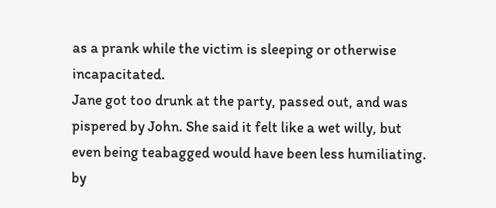as a prank while the victim is sleeping or otherwise incapacitated.
Jane got too drunk at the party, passed out, and was pispered by John. She said it felt like a wet willy, but even being teabagged would have been less humiliating.
by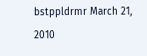bstppldrmr March 21, 2010